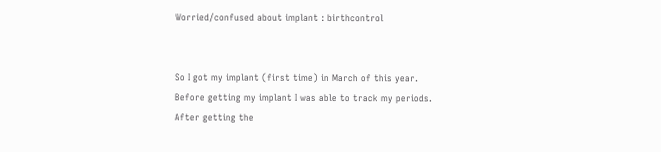Worried/confused about implant : birthcontrol


So I got my implant (first time) in March of this year. Before getting my implant I was able to track my periods. After getting the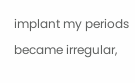implant my periods became irregular,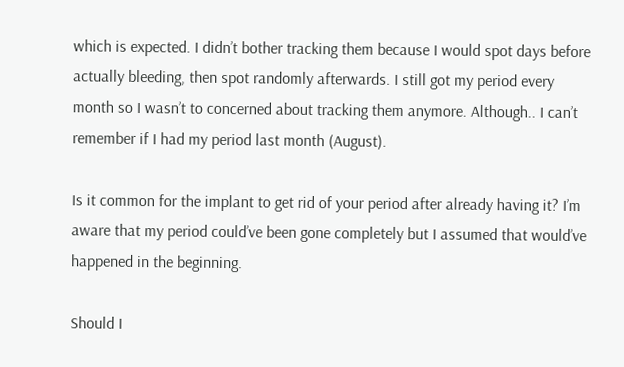which is expected. I didn’t bother tracking them because I would spot days before actually bleeding, then spot randomly afterwards. I still got my period every month so I wasn’t to concerned about tracking them anymore. Although.. I can’t remember if I had my period last month (August).

Is it common for the implant to get rid of your period after already having it? I’m aware that my period could’ve been gone completely but I assumed that would’ve happened in the beginning.

Should I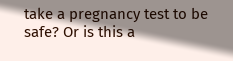take a pregnancy test to be safe? Or is this a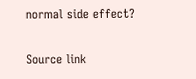normal side effect?

Source link